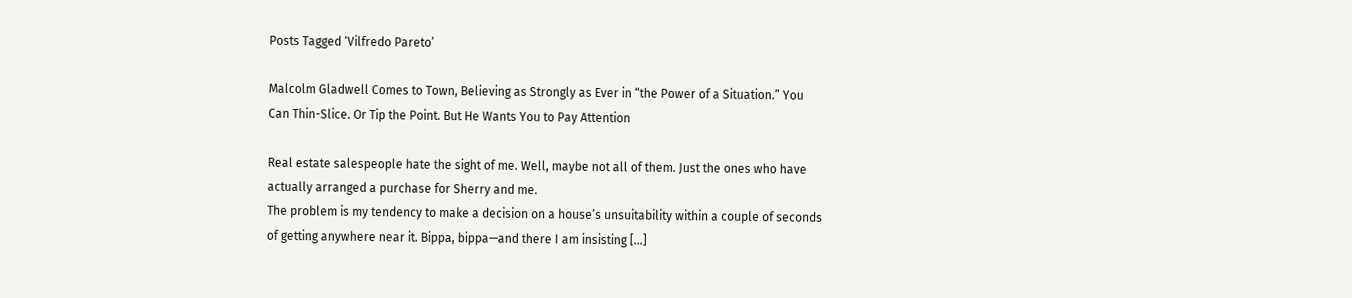Posts Tagged ‘Vilfredo Pareto’

Malcolm Gladwell Comes to Town, Believing as Strongly as Ever in “the Power of a Situation.” You Can Thin-Slice. Or Tip the Point. But He Wants You to Pay Attention

Real estate salespeople hate the sight of me. Well, maybe not all of them. Just the ones who have actually arranged a purchase for Sherry and me.
The problem is my tendency to make a decision on a house’s unsuitability within a couple of seconds of getting anywhere near it. Bippa, bippa—and there I am insisting [...]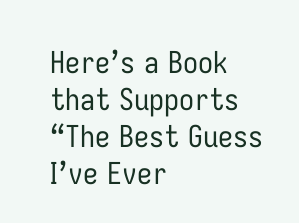Here’s a Book that Supports “The Best Guess I’ve Ever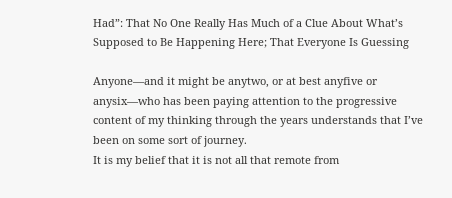Had”: That No One Really Has Much of a Clue About What’s Supposed to Be Happening Here; That Everyone Is Guessing

Anyone—and it might be anytwo, or at best anyfive or anysix—who has been paying attention to the progressive content of my thinking through the years understands that I’ve been on some sort of journey.
It is my belief that it is not all that remote from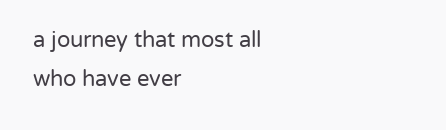a journey that most all who have ever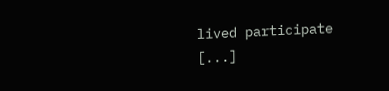lived participate [...]